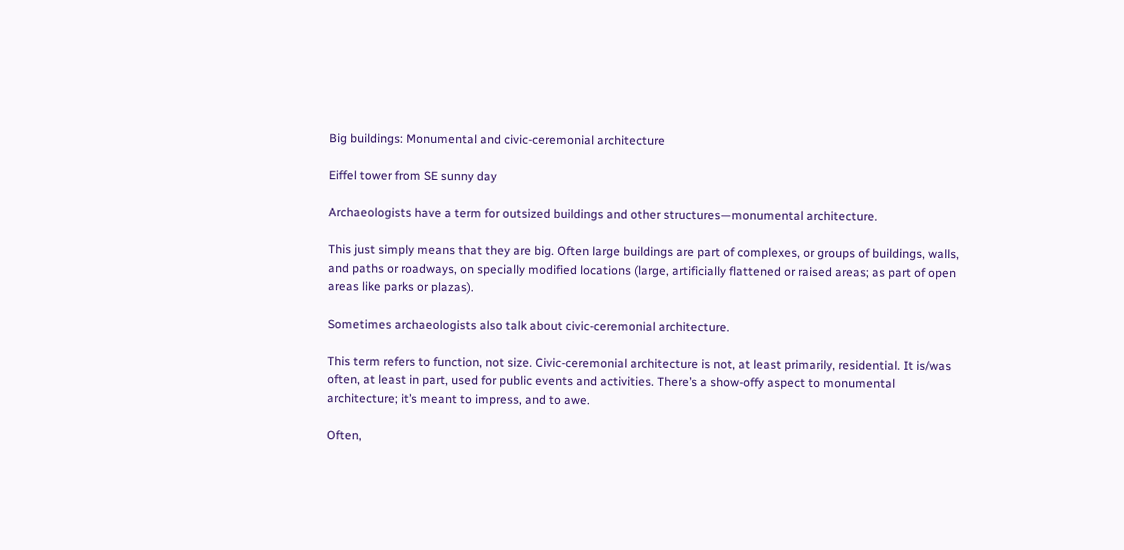Big buildings: Monumental and civic-ceremonial architecture

Eiffel tower from SE sunny day

Archaeologists have a term for outsized buildings and other structures—monumental architecture.

This just simply means that they are big. Often large buildings are part of complexes, or groups of buildings, walls, and paths or roadways, on specially modified locations (large, artificially flattened or raised areas; as part of open areas like parks or plazas).

Sometimes archaeologists also talk about civic-ceremonial architecture.

This term refers to function, not size. Civic-ceremonial architecture is not, at least primarily, residential. It is/was often, at least in part, used for public events and activities. There’s a show-offy aspect to monumental architecture; it’s meant to impress, and to awe.

Often,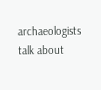archaeologists talk about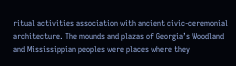ritual activities association with ancient civic-ceremonial architecture. The mounds and plazas of Georgia’s Woodland and Mississippian peoples were places where they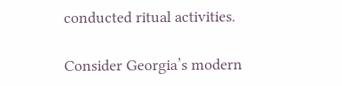conducted ritual activities.

Consider Georgia’s modern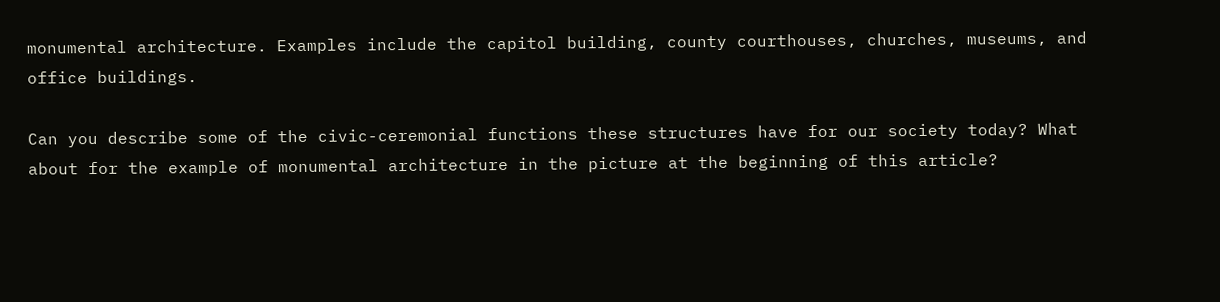monumental architecture. Examples include the capitol building, county courthouses, churches, museums, and office buildings.

Can you describe some of the civic-ceremonial functions these structures have for our society today? What about for the example of monumental architecture in the picture at the beginning of this article?